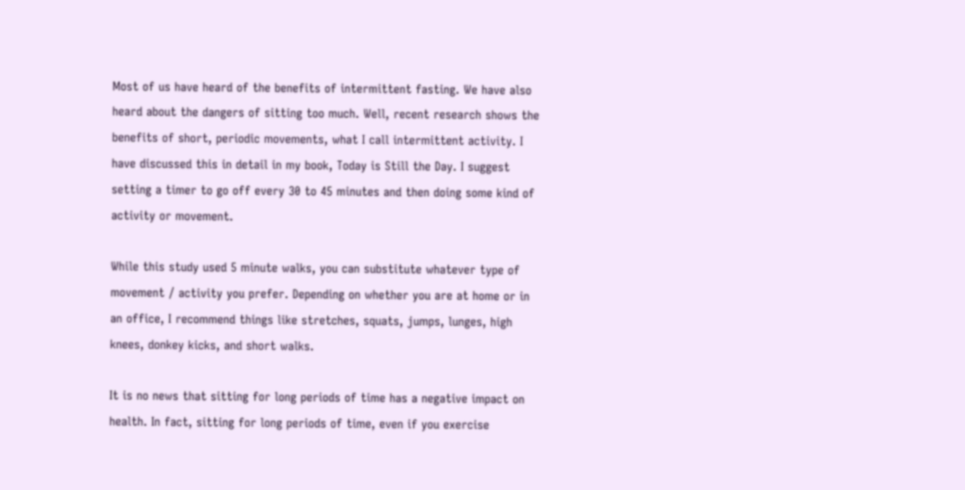Most of us have heard of the benefits of intermittent fasting. We have also heard about the dangers of sitting too much. Well, recent research shows the benefits of short, periodic movements, what I call intermittent activity. I have discussed this in detail in my book, Today is Still the Day. I suggest setting a timer to go off every 30 to 45 minutes and then doing some kind of activity or movement.

While this study used 5 minute walks, you can substitute whatever type of movement / activity you prefer. Depending on whether you are at home or in an office, I recommend things like stretches, squats, jumps, lunges, high knees, donkey kicks, and short walks.

It is no news that sitting for long periods of time has a negative impact on health. In fact, sitting for long periods of time, even if you exercise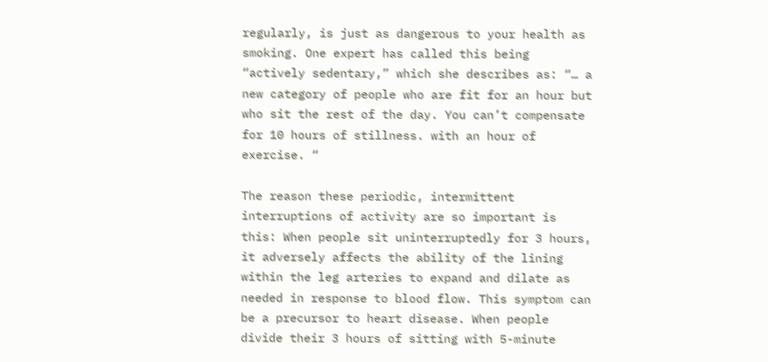regularly, is just as dangerous to your health as smoking. One expert has called this being “actively sedentary,” which she describes as: “… a new category of people who are fit for an hour but who sit the rest of the day. You can’t compensate for 10 hours of stillness. with an hour of exercise. “

The reason these periodic, intermittent interruptions of activity are so important is this: When people sit uninterruptedly for 3 hours, it adversely affects the ability of the lining within the leg arteries to expand and dilate as needed in response to blood flow. This symptom can be a precursor to heart disease. When people divide their 3 hours of sitting with 5-minute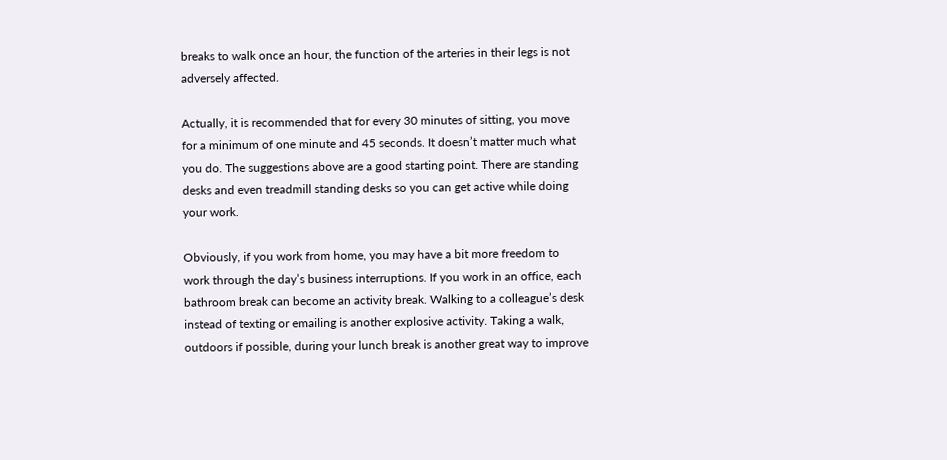breaks to walk once an hour, the function of the arteries in their legs is not adversely affected.

Actually, it is recommended that for every 30 minutes of sitting, you move for a minimum of one minute and 45 seconds. It doesn’t matter much what you do. The suggestions above are a good starting point. There are standing desks and even treadmill standing desks so you can get active while doing your work.

Obviously, if you work from home, you may have a bit more freedom to work through the day’s business interruptions. If you work in an office, each bathroom break can become an activity break. Walking to a colleague’s desk instead of texting or emailing is another explosive activity. Taking a walk, outdoors if possible, during your lunch break is another great way to improve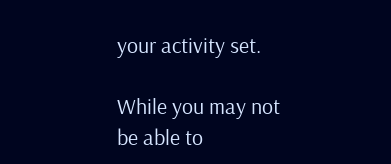your activity set.

While you may not be able to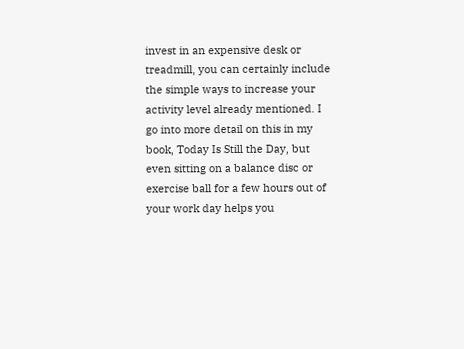invest in an expensive desk or treadmill, you can certainly include the simple ways to increase your activity level already mentioned. I go into more detail on this in my book, Today Is Still the Day, but even sitting on a balance disc or exercise ball for a few hours out of your work day helps you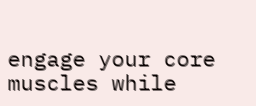engage your core muscles while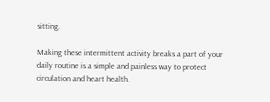sitting.

Making these intermittent activity breaks a part of your daily routine is a simple and painless way to protect circulation and heart health.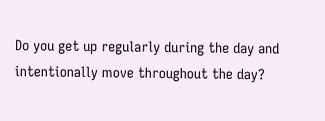Do you get up regularly during the day and intentionally move throughout the day?